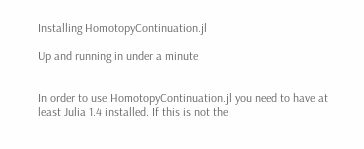Installing HomotopyContinuation.jl

Up and running in under a minute


In order to use HomotopyContinuation.jl you need to have at least Julia 1.4 installed. If this is not the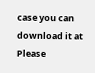case you can download it at Please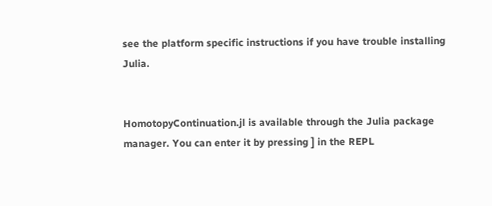see the platform specific instructions if you have trouble installing Julia.


HomotopyContinuation.jl is available through the Julia package manager. You can enter it by pressing ] in the REPL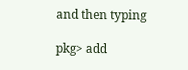and then typing

pkg> add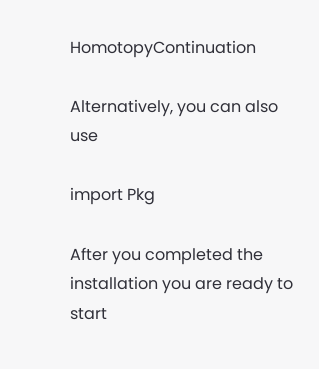HomotopyContinuation

Alternatively, you can also use

import Pkg

After you completed the installation you are ready to start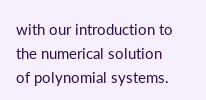with our introduction to the numerical solution of polynomial systems.